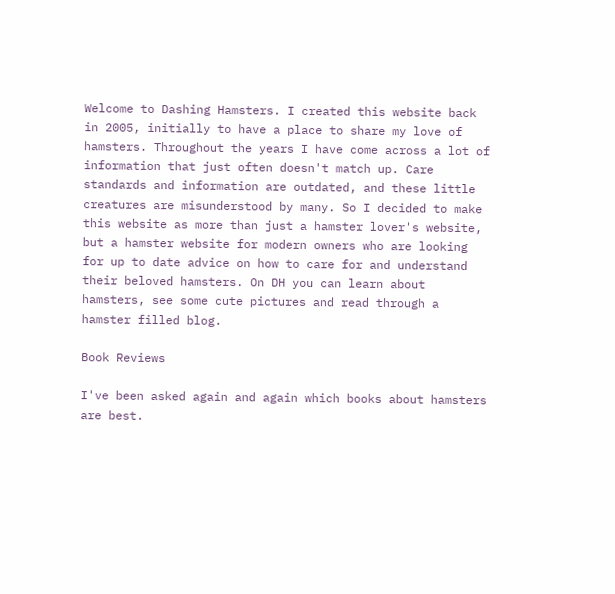Welcome to Dashing Hamsters. I created this website back in 2005, initially to have a place to share my love of hamsters. Throughout the years I have come across a lot of information that just often doesn't match up. Care standards and information are outdated, and these little creatures are misunderstood by many. So I decided to make this website as more than just a hamster lover's website, but a hamster website for modern owners who are looking for up to date advice on how to care for and understand their beloved hamsters. On DH you can learn about hamsters, see some cute pictures and read through a hamster filled blog.

Book Reviews

I've been asked again and again which books about hamsters are best.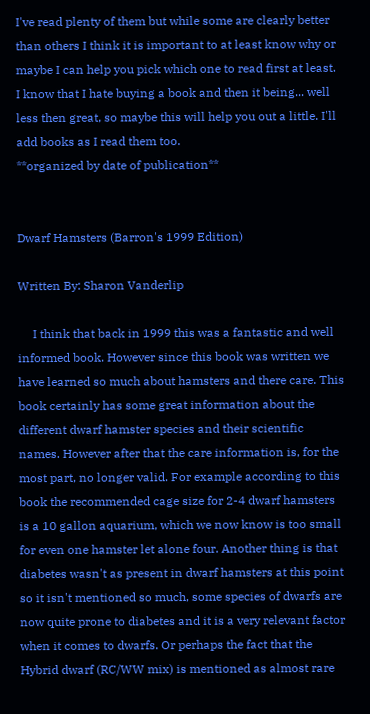I've read plenty of them but while some are clearly better than others I think it is important to at least know why or maybe I can help you pick which one to read first at least. I know that I hate buying a book and then it being... well less then great, so maybe this will help you out a little. I'll add books as I read them too.
**organized by date of publication**


Dwarf Hamsters (Barron's 1999 Edition)

Written By: Sharon Vanderlip

     I think that back in 1999 this was a fantastic and well informed book. However since this book was written we have learned so much about hamsters and there care. This book certainly has some great information about the different dwarf hamster species and their scientific names. However after that the care information is, for the most part, no longer valid. For example according to this book the recommended cage size for 2-4 dwarf hamsters is a 10 gallon aquarium, which we now know is too small for even one hamster let alone four. Another thing is that diabetes wasn't as present in dwarf hamsters at this point so it isn't mentioned so much, some species of dwarfs are now quite prone to diabetes and it is a very relevant factor when it comes to dwarfs. Or perhaps the fact that the Hybrid dwarf (RC/WW mix) is mentioned as almost rare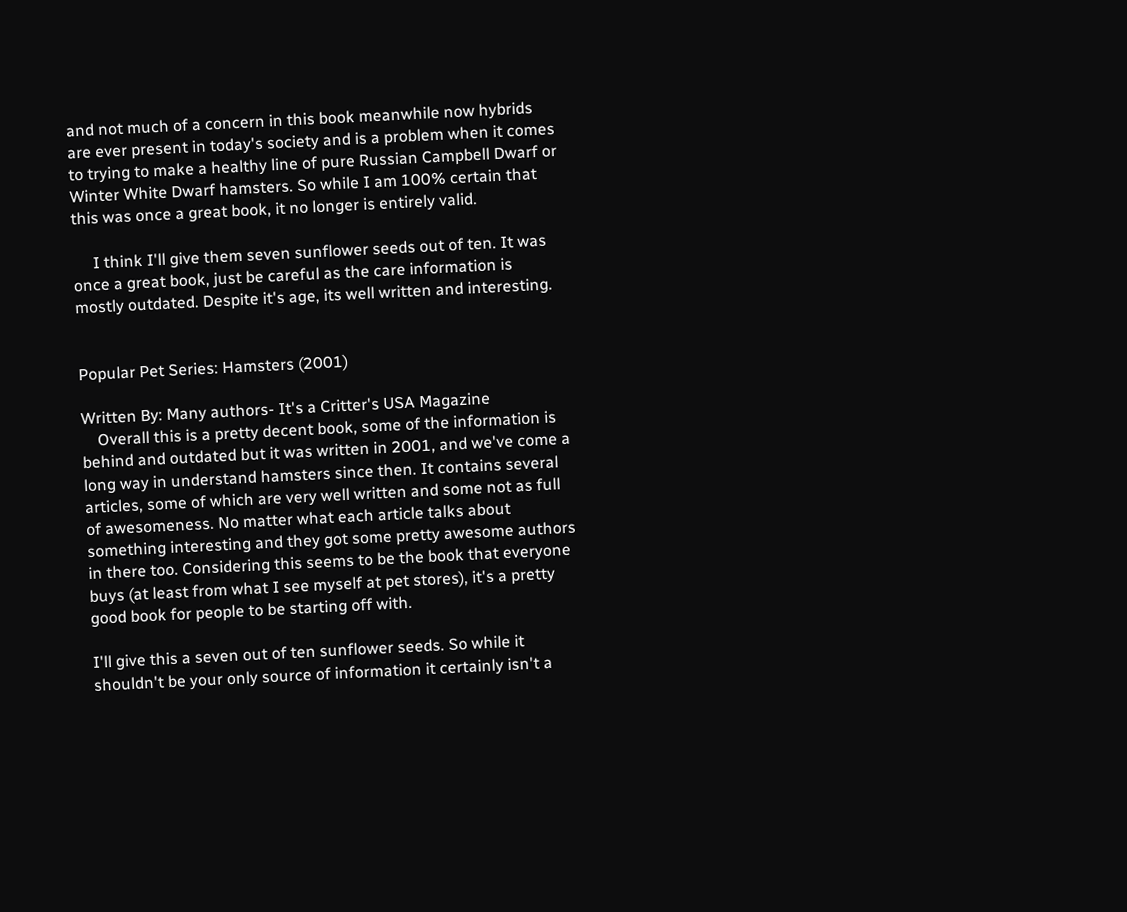and not much of a concern in this book meanwhile now hybrids are ever present in today's society and is a problem when it comes to trying to make a healthy line of pure Russian Campbell Dwarf or Winter White Dwarf hamsters. So while I am 100% certain that this was once a great book, it no longer is entirely valid.

     I think I'll give them seven sunflower seeds out of ten. It was once a great book, just be careful as the care information is mostly outdated. Despite it's age, its well written and interesting.


Popular Pet Series: Hamsters (2001)

Written By: Many authors- It's a Critter's USA Magazine
    Overall this is a pretty decent book, some of the information is behind and outdated but it was written in 2001, and we've come a long way in understand hamsters since then. It contains several articles, some of which are very well written and some not as full of awesomeness. No matter what each article talks about something interesting and they got some pretty awesome authors in there too. Considering this seems to be the book that everyone buys (at least from what I see myself at pet stores), it's a pretty good book for people to be starting off with.

I'll give this a seven out of ten sunflower seeds. So while it shouldn't be your only source of information it certainly isn't a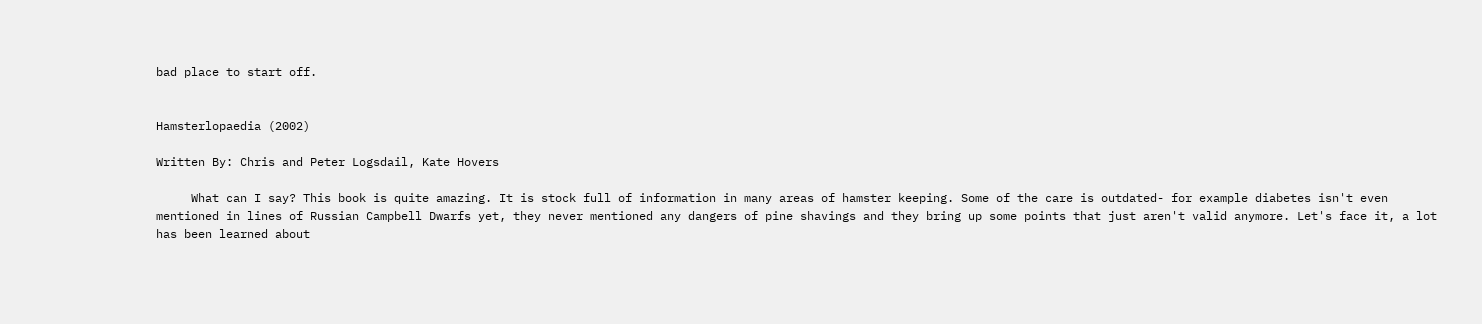bad place to start off.


Hamsterlopaedia (2002)

Written By: Chris and Peter Logsdail, Kate Hovers

     What can I say? This book is quite amazing. It is stock full of information in many areas of hamster keeping. Some of the care is outdated- for example diabetes isn't even mentioned in lines of Russian Campbell Dwarfs yet, they never mentioned any dangers of pine shavings and they bring up some points that just aren't valid anymore. Let's face it, a lot has been learned about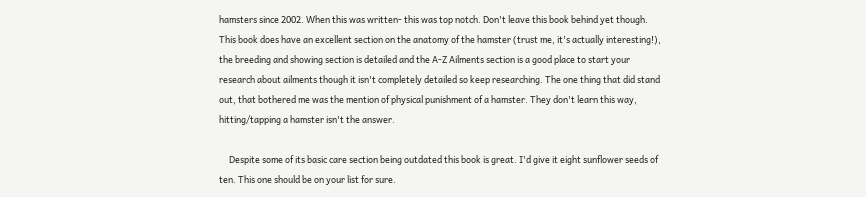hamsters since 2002. When this was written- this was top notch. Don't leave this book behind yet though. This book does have an excellent section on the anatomy of the hamster (trust me, it's actually interesting!), the breeding and showing section is detailed and the A-Z Ailments section is a good place to start your research about ailments though it isn't completely detailed so keep researching. The one thing that did stand out, that bothered me was the mention of physical punishment of a hamster. They don't learn this way, hitting/tapping a hamster isn't the answer.

     Despite some of its basic care section being outdated this book is great. I'd give it eight sunflower seeds of ten. This one should be on your list for sure.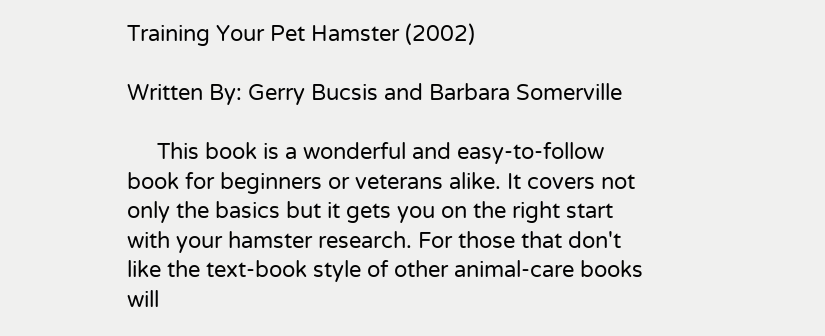Training Your Pet Hamster (2002)

Written By: Gerry Bucsis and Barbara Somerville

     This book is a wonderful and easy-to-follow book for beginners or veterans alike. It covers not only the basics but it gets you on the right start with your hamster research. For those that don't like the text-book style of other animal-care books will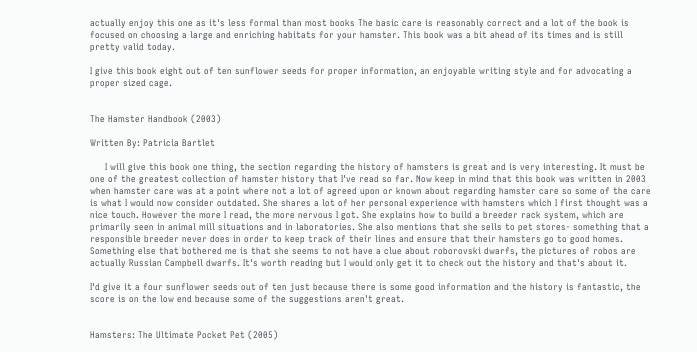actually enjoy this one as it's less formal than most books The basic care is reasonably correct and a lot of the book is focused on choosing a large and enriching habitats for your hamster. This book was a bit ahead of its times and is still pretty valid today.

I give this book eight out of ten sunflower seeds for proper information, an enjoyable writing style and for advocating a proper sized cage.


The Hamster Handbook (2003)

Written By: Patricia Bartlet

     I will give this book one thing, the section regarding the history of hamsters is great and is very interesting. It must be one of the greatest collection of hamster history that I've read so far. Now keep in mind that this book was written in 2003 when hamster care was at a point where not a lot of agreed upon or known about regarding hamster care so some of the care is what I would now consider outdated. She shares a lot of her personal experience with hamsters which I first thought was a nice touch. However the more I read, the more nervous I got. She explains how to build a breeder rack system, which are primarily seen in animal mill situations and in laboratories. She also mentions that she sells to pet stores- something that a responsible breeder never does in order to keep track of their lines and ensure that their hamsters go to good homes. Something else that bothered me is that she seems to not have a clue about roborovski dwarfs, the pictures of robos are actually Russian Campbell dwarfs. It's worth reading but I would only get it to check out the history and that's about it.

I'd give it a four sunflower seeds out of ten just because there is some good information and the history is fantastic, the score is on the low end because some of the suggestions aren't great.


Hamsters: The Ultimate Pocket Pet (2005)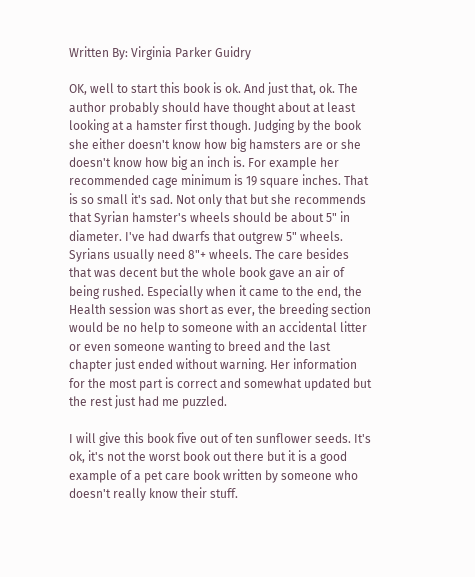Written By: Virginia Parker Guidry

OK, well to start this book is ok. And just that, ok. The author probably should have thought about at least looking at a hamster first though. Judging by the book she either doesn't know how big hamsters are or she doesn't know how big an inch is. For example her recommended cage minimum is 19 square inches. That is so small it's sad. Not only that but she recommends that Syrian hamster's wheels should be about 5" in diameter. I've had dwarfs that outgrew 5" wheels. Syrians usually need 8"+ wheels. The care besides that was decent but the whole book gave an air of being rushed. Especially when it came to the end, the Health session was short as ever, the breeding section would be no help to someone with an accidental litter or even someone wanting to breed and the last chapter just ended without warning. Her information for the most part is correct and somewhat updated but the rest just had me puzzled.

I will give this book five out of ten sunflower seeds. It's ok, it's not the worst book out there but it is a good example of a pet care book written by someone who doesn't really know their stuff.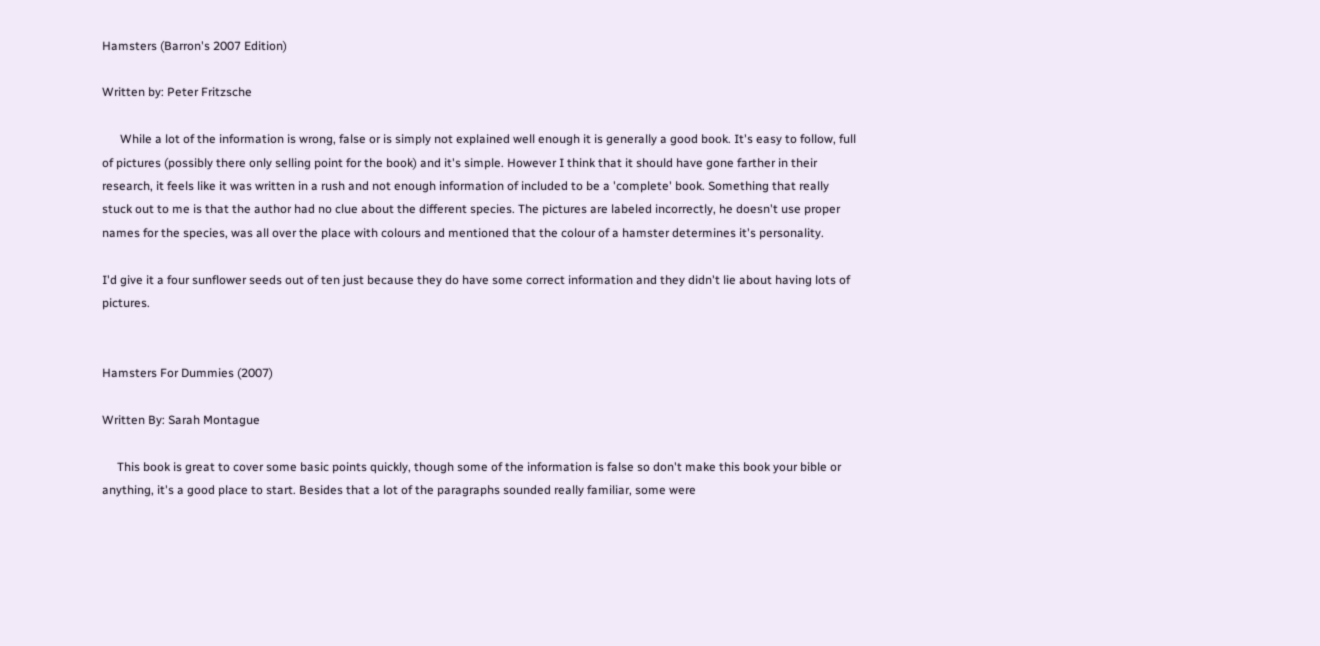Hamsters (Barron's 2007 Edition)

Written by: Peter Fritzsche

      While a lot of the information is wrong, false or is simply not explained well enough it is generally a good book. It's easy to follow, full of pictures (possibly there only selling point for the book) and it's simple. However I think that it should have gone farther in their research, it feels like it was written in a rush and not enough information of included to be a 'complete' book. Something that really stuck out to me is that the author had no clue about the different species. The pictures are labeled incorrectly, he doesn't use proper names for the species, was all over the place with colours and mentioned that the colour of a hamster determines it's personality.

I'd give it a four sunflower seeds out of ten just because they do have some correct information and they didn't lie about having lots of pictures.


Hamsters For Dummies (2007)

Written By: Sarah Montague

     This book is great to cover some basic points quickly, though some of the information is false so don't make this book your bible or anything, it's a good place to start. Besides that a lot of the paragraphs sounded really familiar, some were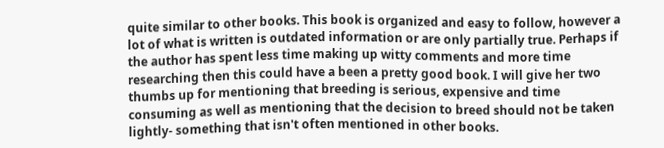quite similar to other books. This book is organized and easy to follow, however a lot of what is written is outdated information or are only partially true. Perhaps if the author has spent less time making up witty comments and more time researching then this could have a been a pretty good book. I will give her two thumbs up for mentioning that breeding is serious, expensive and time consuming as well as mentioning that the decision to breed should not be taken lightly- something that isn't often mentioned in other books.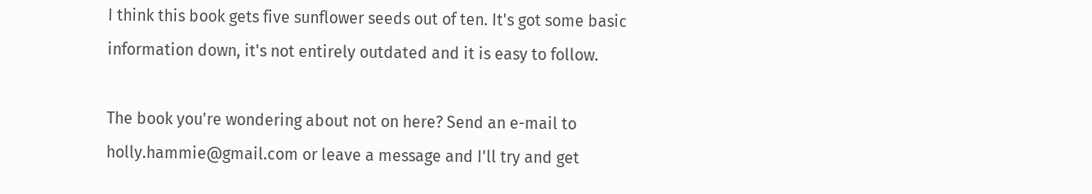I think this book gets five sunflower seeds out of ten. It's got some basic information down, it's not entirely outdated and it is easy to follow.

The book you're wondering about not on here? Send an e-mail to holly.hammie@gmail.com or leave a message and I'll try and get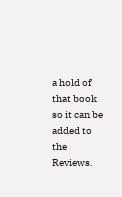a hold of that book so it can be added to the Reviews.